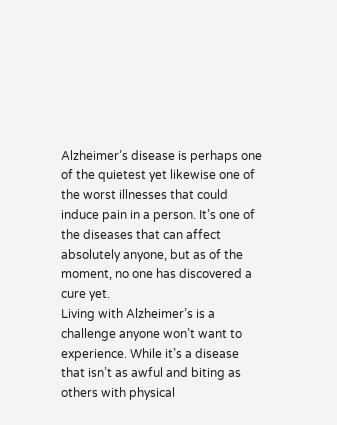Alzheimer’s disease is perhaps one of the quietest yet likewise one of the worst illnesses that could induce pain in a person. It’s one of the diseases that can affect absolutely anyone, but as of the moment, no one has discovered a cure yet.
Living with Alzheimer’s is a challenge anyone won’t want to experience. While it’s a disease that isn’t as awful and biting as others with physical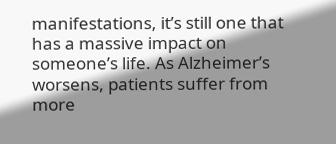manifestations, it’s still one that has a massive impact on someone’s life. As Alzheimer’s worsens, patients suffer from more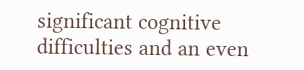significant cognitive difficulties and an even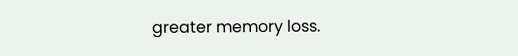greater memory loss.